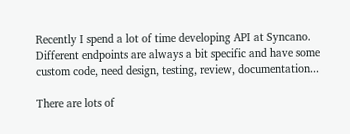Recently I spend a lot of time developing API at Syncano. Different endpoints are always a bit specific and have some custom code, need design, testing, review, documentation...

There are lots of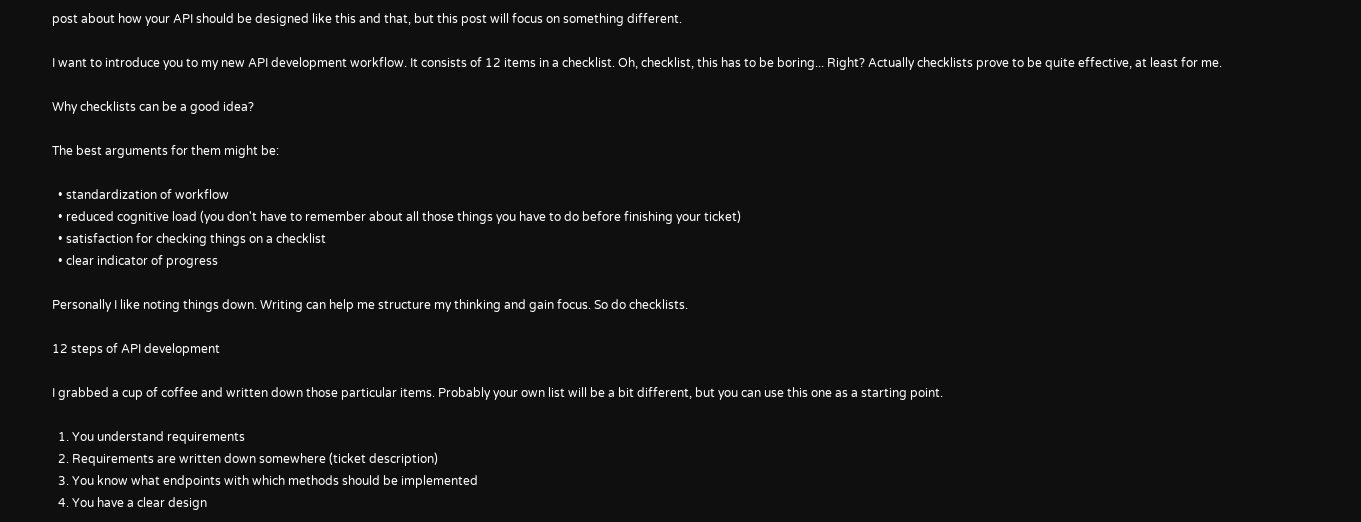post about how your API should be designed like this and that, but this post will focus on something different.

I want to introduce you to my new API development workflow. It consists of 12 items in a checklist. Oh, checklist, this has to be boring... Right? Actually checklists prove to be quite effective, at least for me.

Why checklists can be a good idea?

The best arguments for them might be:

  • standardization of workflow
  • reduced cognitive load (you don't have to remember about all those things you have to do before finishing your ticket)
  • satisfaction for checking things on a checklist
  • clear indicator of progress

Personally I like noting things down. Writing can help me structure my thinking and gain focus. So do checklists.

12 steps of API development

I grabbed a cup of coffee and written down those particular items. Probably your own list will be a bit different, but you can use this one as a starting point.

  1. You understand requirements
  2. Requirements are written down somewhere (ticket description)
  3. You know what endpoints with which methods should be implemented
  4. You have a clear design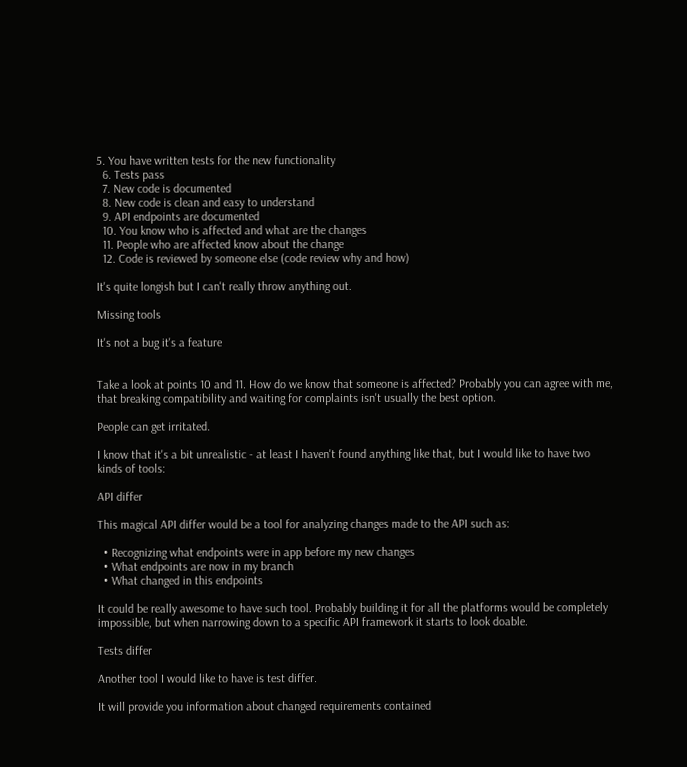5. You have written tests for the new functionality
  6. Tests pass
  7. New code is documented
  8. New code is clean and easy to understand
  9. API endpoints are documented
  10. You know who is affected and what are the changes
  11. People who are affected know about the change
  12. Code is reviewed by someone else (code review why and how)

It's quite longish but I can't really throw anything out.

Missing tools

It's not a bug it's a feature


Take a look at points 10 and 11. How do we know that someone is affected? Probably you can agree with me, that breaking compatibility and waiting for complaints isn't usually the best option.

People can get irritated.

I know that it's a bit unrealistic - at least I haven't found anything like that, but I would like to have two kinds of tools:

API differ

This magical API differ would be a tool for analyzing changes made to the API such as:

  • Recognizing what endpoints were in app before my new changes
  • What endpoints are now in my branch
  • What changed in this endpoints

It could be really awesome to have such tool. Probably building it for all the platforms would be completely impossible, but when narrowing down to a specific API framework it starts to look doable.

Tests differ

Another tool I would like to have is test differ.

It will provide you information about changed requirements contained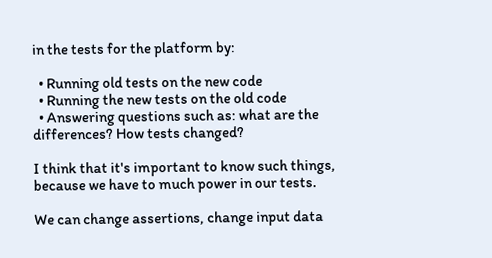in the tests for the platform by:

  • Running old tests on the new code
  • Running the new tests on the old code
  • Answering questions such as: what are the differences? How tests changed?

I think that it's important to know such things, because we have to much power in our tests.

We can change assertions, change input data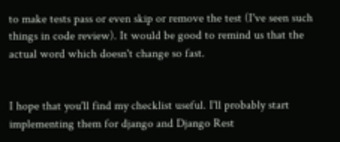to make tests pass or even skip or remove the test (I've seen such things in code review). It would be good to remind us that the actual word which doesn't change so fast.


I hope that you'll find my checklist useful. I'll probably start implementing them for django and Django Rest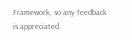Framework, so any feedback is appreciated.